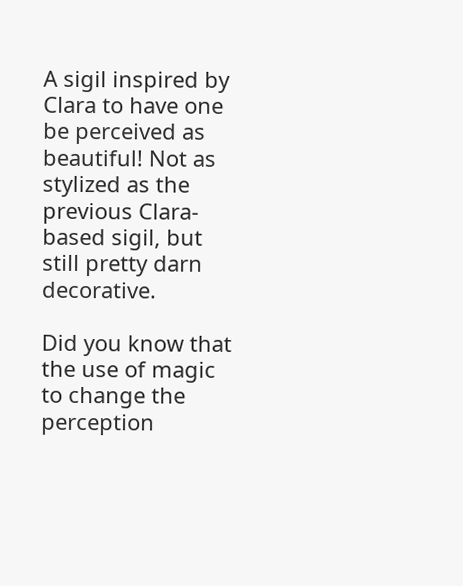A sigil inspired by Clara to have one be perceived as beautiful! Not as stylized as the previous Clara-based sigil, but still pretty darn decorative.

Did you know that the use of magic to change the perception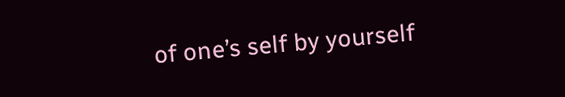of one’s self by yourself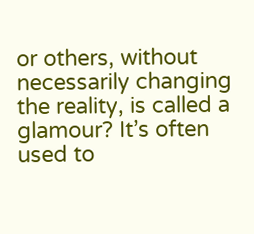or others, without necessarily changing the reality, is called a glamour? It’s often used to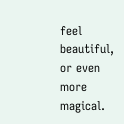feel beautiful, or even more magical.